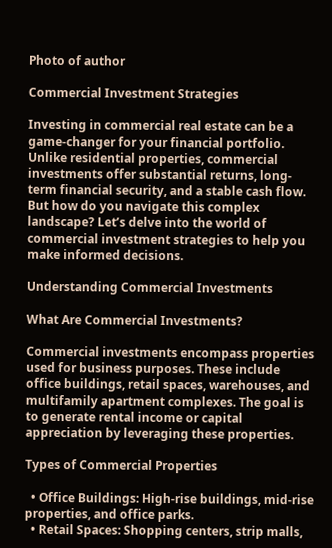Photo of author

Commercial Investment Strategies

Investing in commercial real estate can be a game-changer for your financial portfolio. Unlike residential properties, commercial investments offer substantial returns, long-term financial security, and a stable cash flow. But how do you navigate this complex landscape? Let’s delve into the world of commercial investment strategies to help you make informed decisions.

Understanding Commercial Investments

What Are Commercial Investments?

Commercial investments encompass properties used for business purposes. These include office buildings, retail spaces, warehouses, and multifamily apartment complexes. The goal is to generate rental income or capital appreciation by leveraging these properties.

Types of Commercial Properties

  • Office Buildings: High-rise buildings, mid-rise properties, and office parks.
  • Retail Spaces: Shopping centers, strip malls,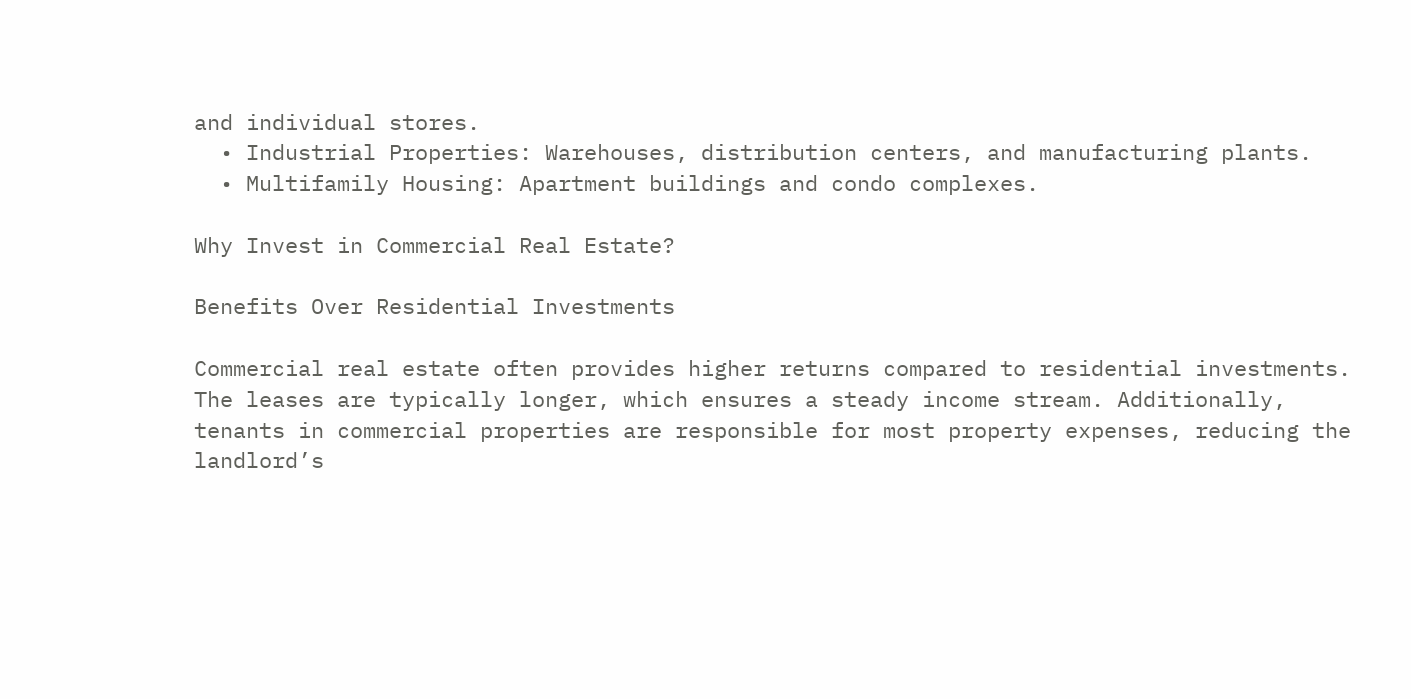and individual stores.
  • Industrial Properties: Warehouses, distribution centers, and manufacturing plants.
  • Multifamily Housing: Apartment buildings and condo complexes.

Why Invest in Commercial Real Estate?

Benefits Over Residential Investments

Commercial real estate often provides higher returns compared to residential investments. The leases are typically longer, which ensures a steady income stream. Additionally, tenants in commercial properties are responsible for most property expenses, reducing the landlord’s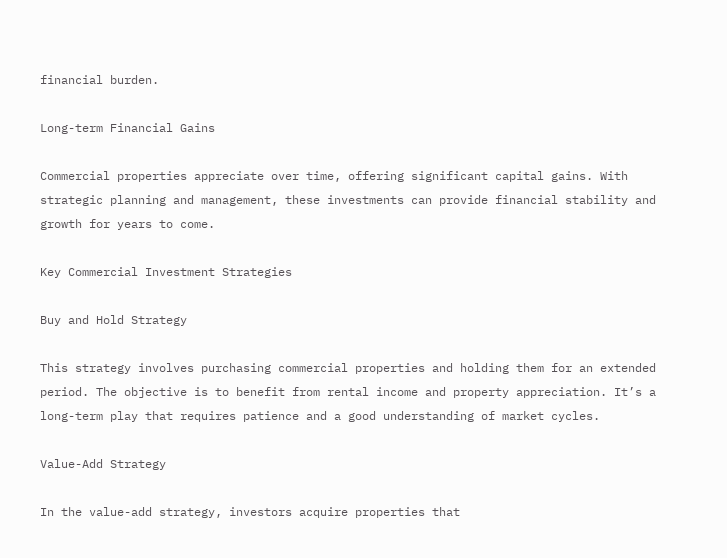financial burden.

Long-term Financial Gains

Commercial properties appreciate over time, offering significant capital gains. With strategic planning and management, these investments can provide financial stability and growth for years to come.

Key Commercial Investment Strategies

Buy and Hold Strategy

This strategy involves purchasing commercial properties and holding them for an extended period. The objective is to benefit from rental income and property appreciation. It’s a long-term play that requires patience and a good understanding of market cycles.

Value-Add Strategy

In the value-add strategy, investors acquire properties that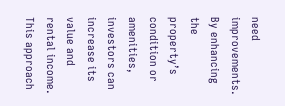need improvements. By enhancing the property’s condition or amenities, investors can increase its value and rental income. This approach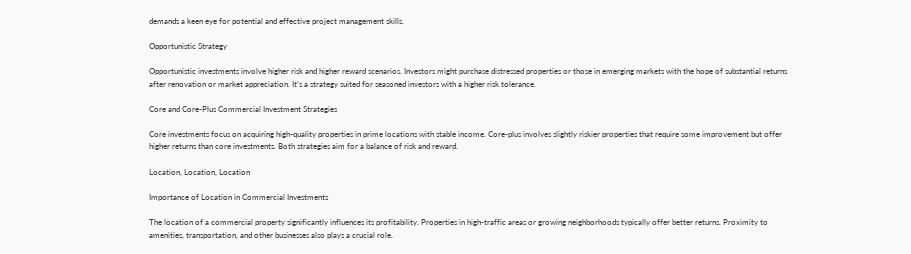demands a keen eye for potential and effective project management skills.

Opportunistic Strategy

Opportunistic investments involve higher risk and higher reward scenarios. Investors might purchase distressed properties or those in emerging markets with the hope of substantial returns after renovation or market appreciation. It’s a strategy suited for seasoned investors with a higher risk tolerance.

Core and Core-Plus Commercial Investment Strategies

Core investments focus on acquiring high-quality properties in prime locations with stable income. Core-plus involves slightly riskier properties that require some improvement but offer higher returns than core investments. Both strategies aim for a balance of risk and reward.

Location, Location, Location

Importance of Location in Commercial Investments

The location of a commercial property significantly influences its profitability. Properties in high-traffic areas or growing neighborhoods typically offer better returns. Proximity to amenities, transportation, and other businesses also plays a crucial role.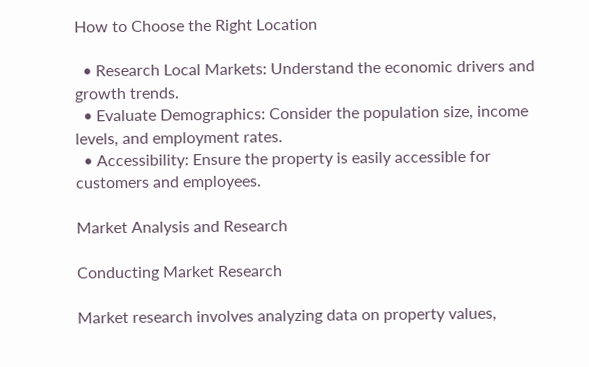How to Choose the Right Location

  • Research Local Markets: Understand the economic drivers and growth trends.
  • Evaluate Demographics: Consider the population size, income levels, and employment rates.
  • Accessibility: Ensure the property is easily accessible for customers and employees.

Market Analysis and Research

Conducting Market Research

Market research involves analyzing data on property values,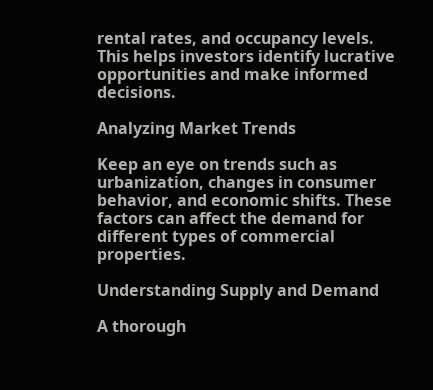rental rates, and occupancy levels. This helps investors identify lucrative opportunities and make informed decisions.

Analyzing Market Trends

Keep an eye on trends such as urbanization, changes in consumer behavior, and economic shifts. These factors can affect the demand for different types of commercial properties.

Understanding Supply and Demand

A thorough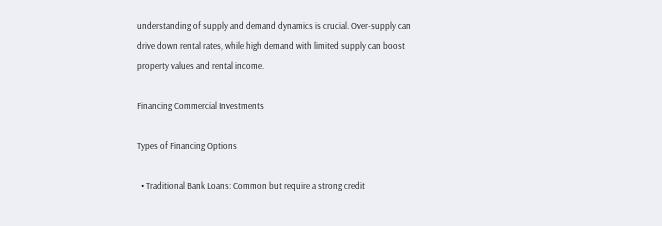understanding of supply and demand dynamics is crucial. Over-supply can drive down rental rates, while high demand with limited supply can boost property values and rental income.

Financing Commercial Investments

Types of Financing Options

  • Traditional Bank Loans: Common but require a strong credit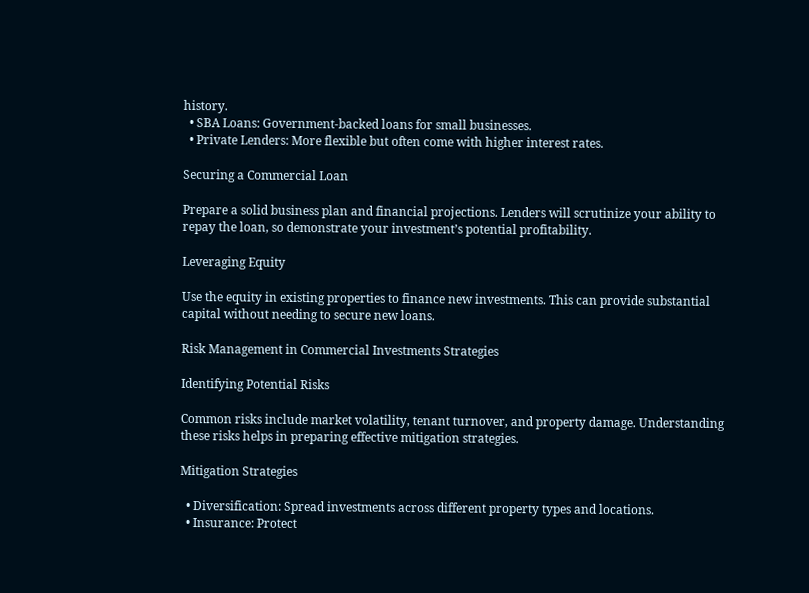history.
  • SBA Loans: Government-backed loans for small businesses.
  • Private Lenders: More flexible but often come with higher interest rates.

Securing a Commercial Loan

Prepare a solid business plan and financial projections. Lenders will scrutinize your ability to repay the loan, so demonstrate your investment’s potential profitability.

Leveraging Equity

Use the equity in existing properties to finance new investments. This can provide substantial capital without needing to secure new loans.

Risk Management in Commercial Investments Strategies

Identifying Potential Risks

Common risks include market volatility, tenant turnover, and property damage. Understanding these risks helps in preparing effective mitigation strategies.

Mitigation Strategies

  • Diversification: Spread investments across different property types and locations.
  • Insurance: Protect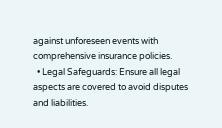against unforeseen events with comprehensive insurance policies.
  • Legal Safeguards: Ensure all legal aspects are covered to avoid disputes and liabilities.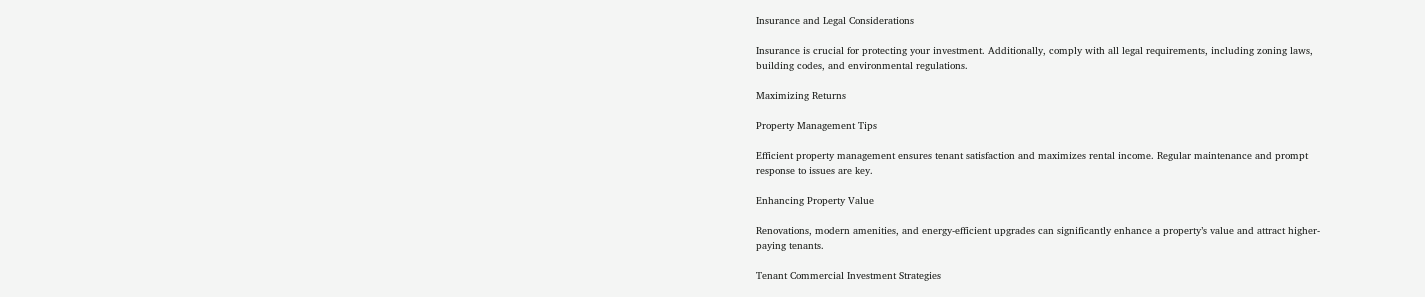Insurance and Legal Considerations

Insurance is crucial for protecting your investment. Additionally, comply with all legal requirements, including zoning laws, building codes, and environmental regulations.

Maximizing Returns

Property Management Tips

Efficient property management ensures tenant satisfaction and maximizes rental income. Regular maintenance and prompt response to issues are key.

Enhancing Property Value

Renovations, modern amenities, and energy-efficient upgrades can significantly enhance a property’s value and attract higher-paying tenants.

Tenant Commercial Investment Strategies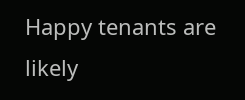Happy tenants are likely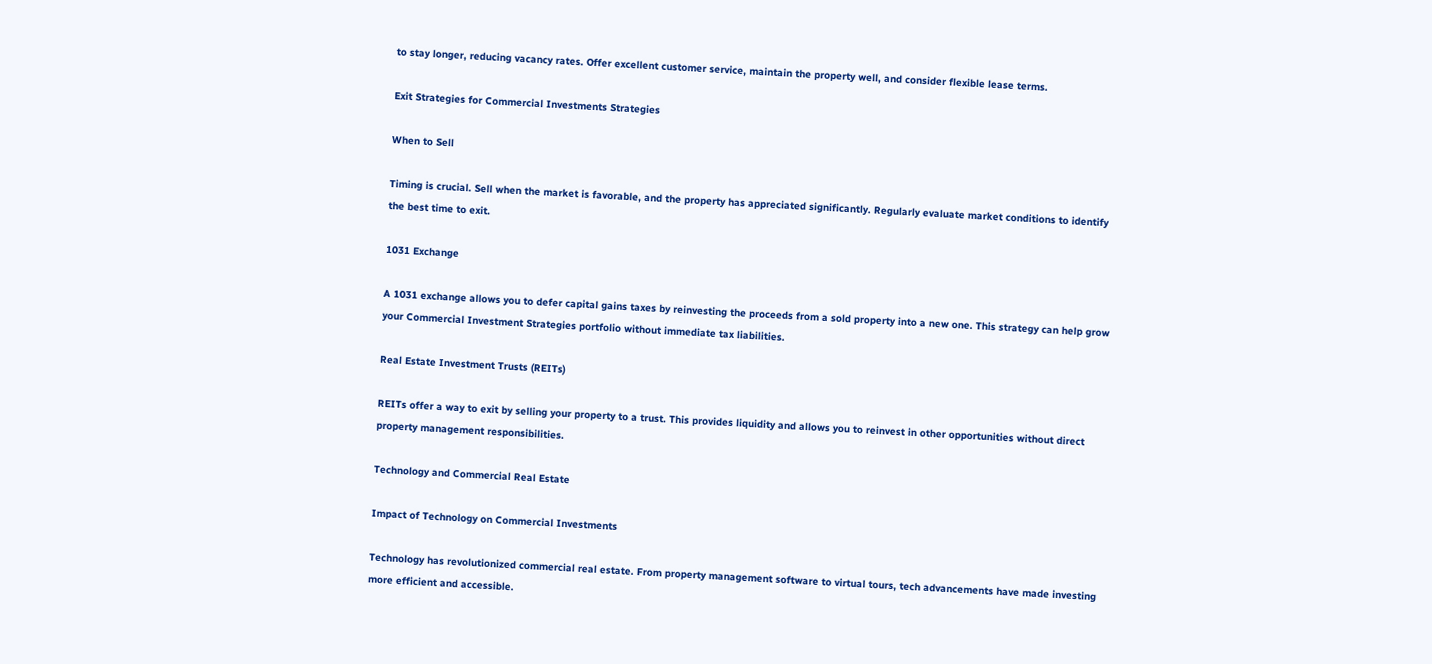to stay longer, reducing vacancy rates. Offer excellent customer service, maintain the property well, and consider flexible lease terms.

Exit Strategies for Commercial Investments Strategies

When to Sell

Timing is crucial. Sell when the market is favorable, and the property has appreciated significantly. Regularly evaluate market conditions to identify the best time to exit.

1031 Exchange

A 1031 exchange allows you to defer capital gains taxes by reinvesting the proceeds from a sold property into a new one. This strategy can help grow your Commercial Investment Strategies portfolio without immediate tax liabilities.

Real Estate Investment Trusts (REITs)

REITs offer a way to exit by selling your property to a trust. This provides liquidity and allows you to reinvest in other opportunities without direct property management responsibilities.

Technology and Commercial Real Estate

Impact of Technology on Commercial Investments

Technology has revolutionized commercial real estate. From property management software to virtual tours, tech advancements have made investing more efficient and accessible.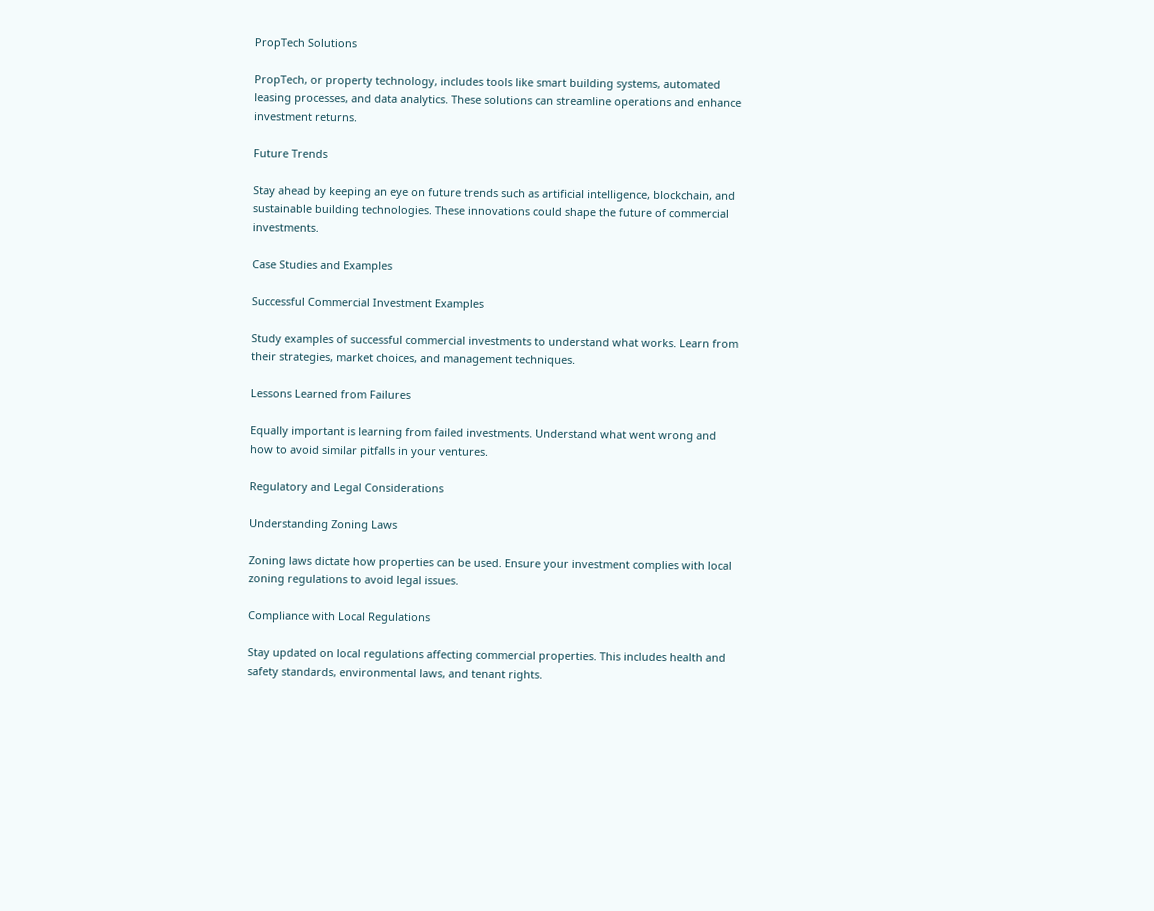PropTech Solutions

PropTech, or property technology, includes tools like smart building systems, automated leasing processes, and data analytics. These solutions can streamline operations and enhance investment returns.

Future Trends

Stay ahead by keeping an eye on future trends such as artificial intelligence, blockchain, and sustainable building technologies. These innovations could shape the future of commercial investments.

Case Studies and Examples

Successful Commercial Investment Examples

Study examples of successful commercial investments to understand what works. Learn from their strategies, market choices, and management techniques.

Lessons Learned from Failures

Equally important is learning from failed investments. Understand what went wrong and how to avoid similar pitfalls in your ventures.

Regulatory and Legal Considerations

Understanding Zoning Laws

Zoning laws dictate how properties can be used. Ensure your investment complies with local zoning regulations to avoid legal issues.

Compliance with Local Regulations

Stay updated on local regulations affecting commercial properties. This includes health and safety standards, environmental laws, and tenant rights.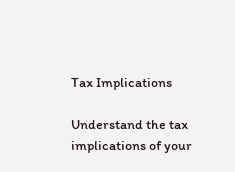Tax Implications

Understand the tax implications of your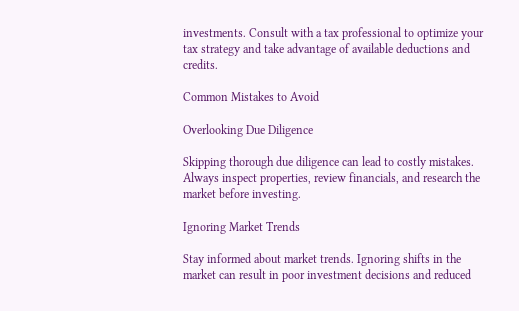investments. Consult with a tax professional to optimize your tax strategy and take advantage of available deductions and credits.

Common Mistakes to Avoid

Overlooking Due Diligence

Skipping thorough due diligence can lead to costly mistakes. Always inspect properties, review financials, and research the market before investing.

Ignoring Market Trends

Stay informed about market trends. Ignoring shifts in the market can result in poor investment decisions and reduced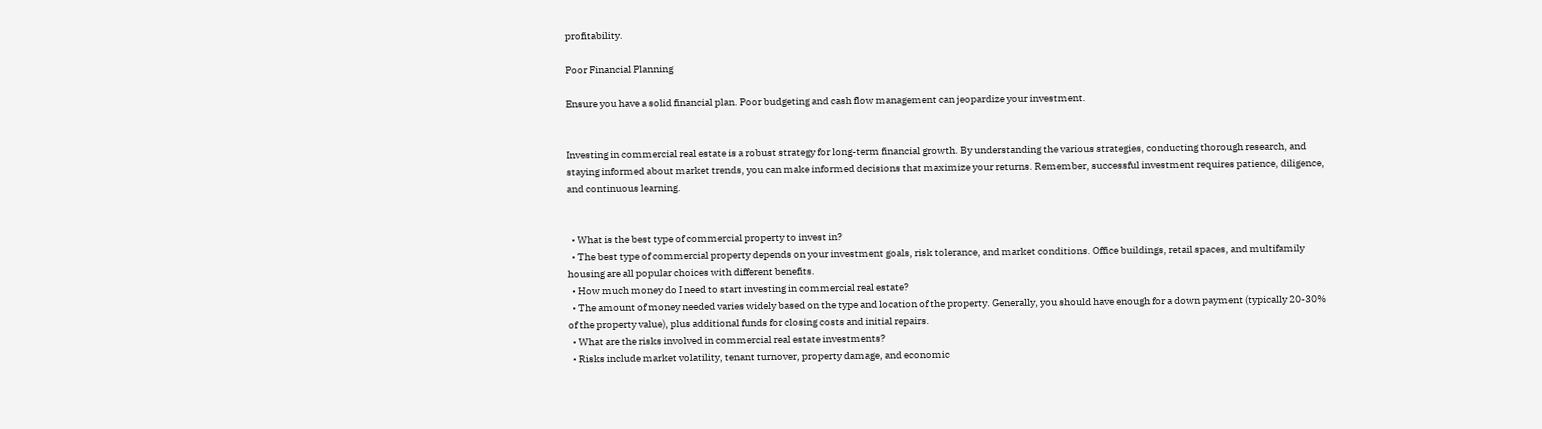profitability.

Poor Financial Planning

Ensure you have a solid financial plan. Poor budgeting and cash flow management can jeopardize your investment.


Investing in commercial real estate is a robust strategy for long-term financial growth. By understanding the various strategies, conducting thorough research, and staying informed about market trends, you can make informed decisions that maximize your returns. Remember, successful investment requires patience, diligence, and continuous learning.


  • What is the best type of commercial property to invest in?
  • The best type of commercial property depends on your investment goals, risk tolerance, and market conditions. Office buildings, retail spaces, and multifamily housing are all popular choices with different benefits.
  • How much money do I need to start investing in commercial real estate?
  • The amount of money needed varies widely based on the type and location of the property. Generally, you should have enough for a down payment (typically 20-30% of the property value), plus additional funds for closing costs and initial repairs.
  • What are the risks involved in commercial real estate investments?
  • Risks include market volatility, tenant turnover, property damage, and economic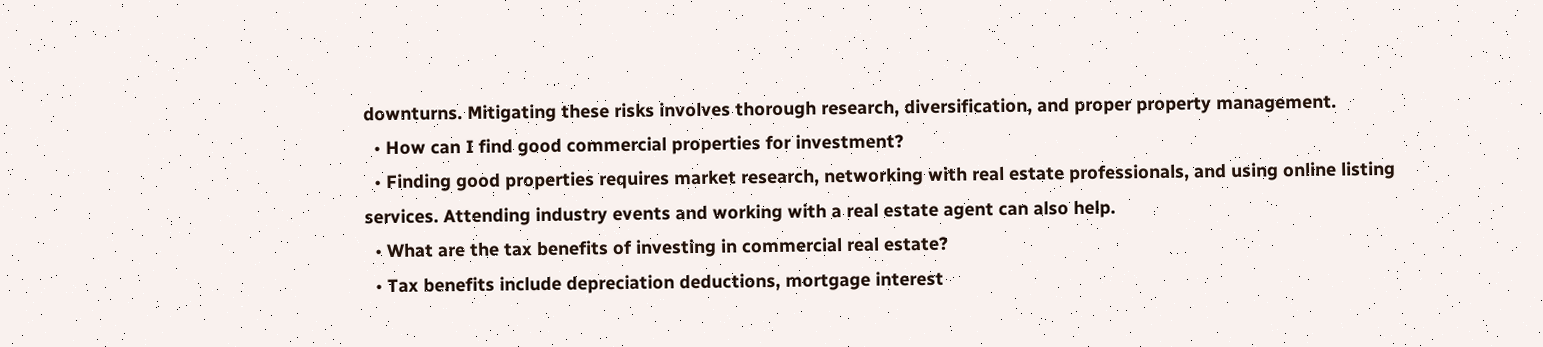downturns. Mitigating these risks involves thorough research, diversification, and proper property management.
  • How can I find good commercial properties for investment?
  • Finding good properties requires market research, networking with real estate professionals, and using online listing services. Attending industry events and working with a real estate agent can also help.
  • What are the tax benefits of investing in commercial real estate?
  • Tax benefits include depreciation deductions, mortgage interest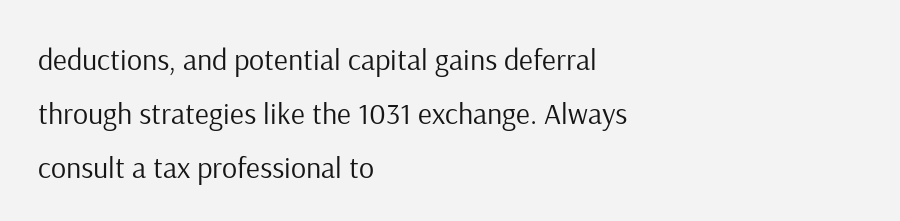deductions, and potential capital gains deferral through strategies like the 1031 exchange. Always consult a tax professional to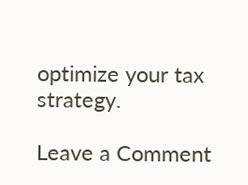optimize your tax strategy.

Leave a Comment